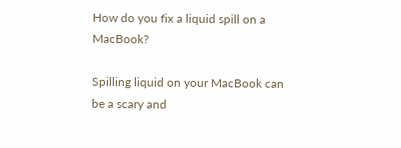How do you fix a liquid spill on a MacBook?

Spilling liquid on your MacBook can be a scary and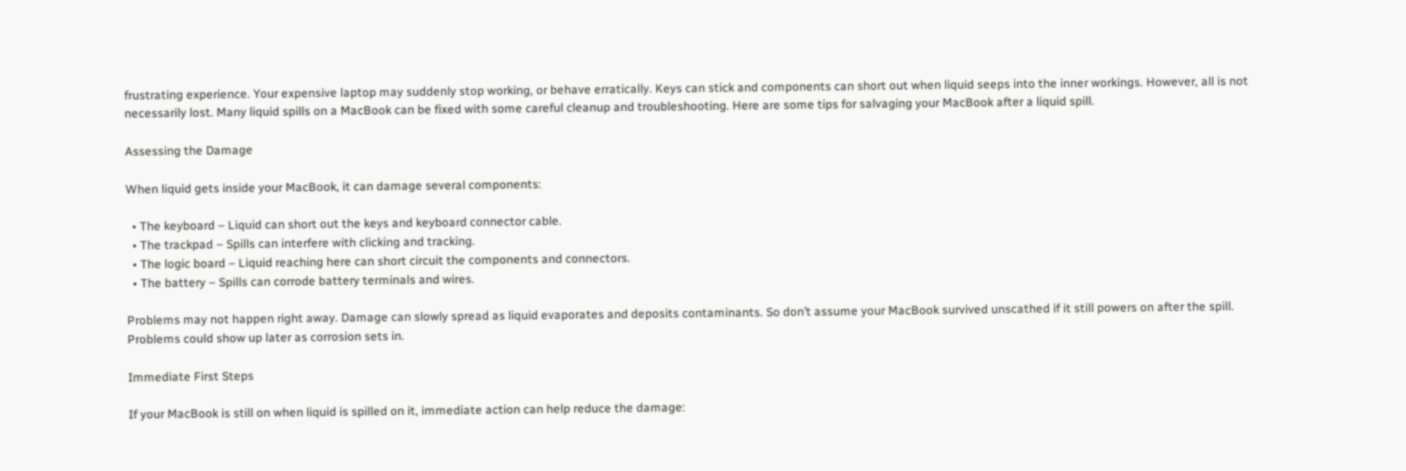frustrating experience. Your expensive laptop may suddenly stop working, or behave erratically. Keys can stick and components can short out when liquid seeps into the inner workings. However, all is not necessarily lost. Many liquid spills on a MacBook can be fixed with some careful cleanup and troubleshooting. Here are some tips for salvaging your MacBook after a liquid spill.

Assessing the Damage

When liquid gets inside your MacBook, it can damage several components:

  • The keyboard – Liquid can short out the keys and keyboard connector cable.
  • The trackpad – Spills can interfere with clicking and tracking.
  • The logic board – Liquid reaching here can short circuit the components and connectors.
  • The battery – Spills can corrode battery terminals and wires.

Problems may not happen right away. Damage can slowly spread as liquid evaporates and deposits contaminants. So don’t assume your MacBook survived unscathed if it still powers on after the spill. Problems could show up later as corrosion sets in.

Immediate First Steps

If your MacBook is still on when liquid is spilled on it, immediate action can help reduce the damage: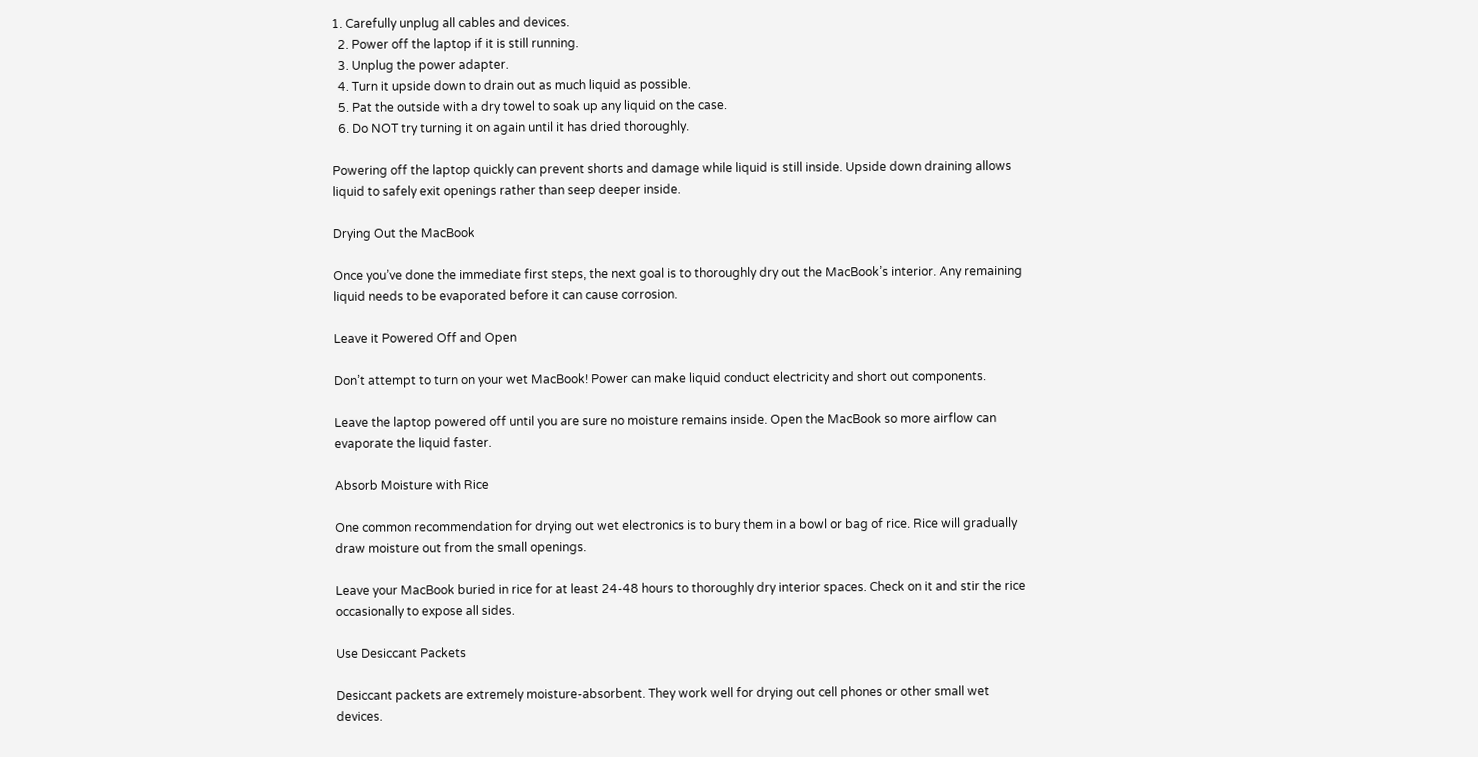1. Carefully unplug all cables and devices.
  2. Power off the laptop if it is still running.
  3. Unplug the power adapter.
  4. Turn it upside down to drain out as much liquid as possible.
  5. Pat the outside with a dry towel to soak up any liquid on the case.
  6. Do NOT try turning it on again until it has dried thoroughly.

Powering off the laptop quickly can prevent shorts and damage while liquid is still inside. Upside down draining allows liquid to safely exit openings rather than seep deeper inside.

Drying Out the MacBook

Once you’ve done the immediate first steps, the next goal is to thoroughly dry out the MacBook’s interior. Any remaining liquid needs to be evaporated before it can cause corrosion.

Leave it Powered Off and Open

Don’t attempt to turn on your wet MacBook! Power can make liquid conduct electricity and short out components.

Leave the laptop powered off until you are sure no moisture remains inside. Open the MacBook so more airflow can evaporate the liquid faster.

Absorb Moisture with Rice

One common recommendation for drying out wet electronics is to bury them in a bowl or bag of rice. Rice will gradually draw moisture out from the small openings.

Leave your MacBook buried in rice for at least 24-48 hours to thoroughly dry interior spaces. Check on it and stir the rice occasionally to expose all sides.

Use Desiccant Packets

Desiccant packets are extremely moisture-absorbent. They work well for drying out cell phones or other small wet devices.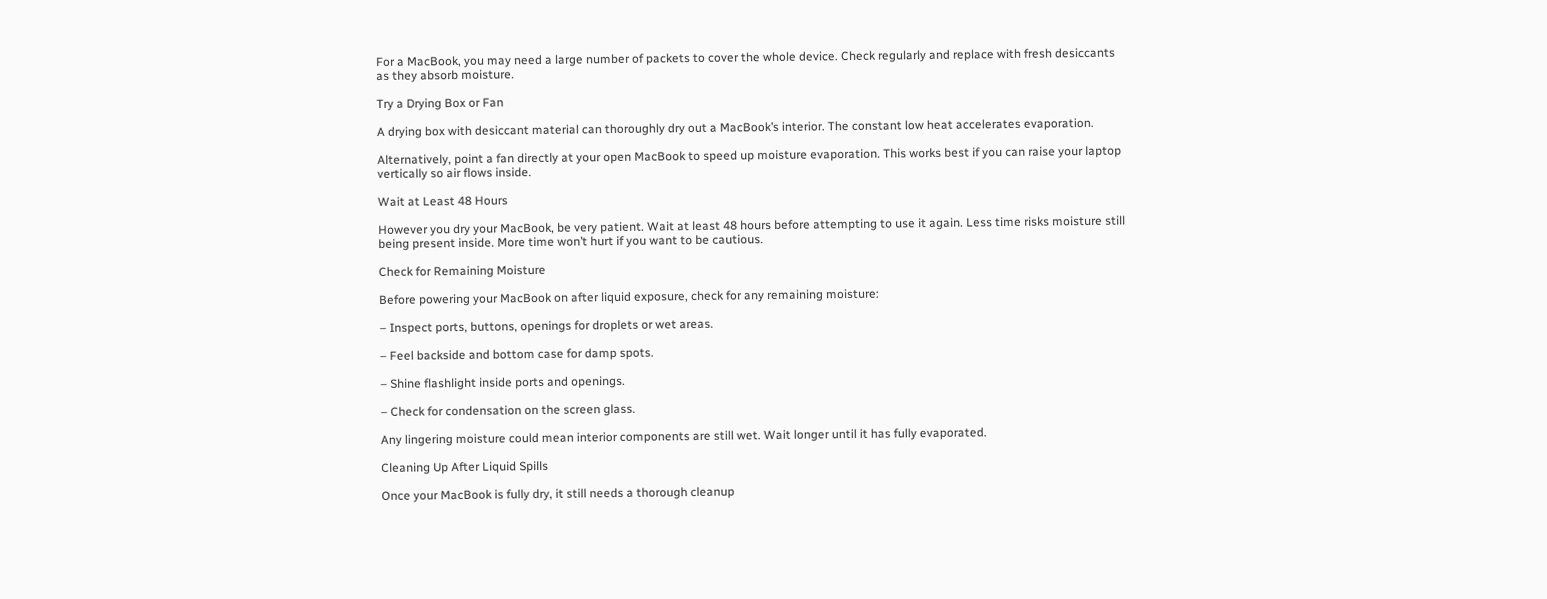For a MacBook, you may need a large number of packets to cover the whole device. Check regularly and replace with fresh desiccants as they absorb moisture.

Try a Drying Box or Fan

A drying box with desiccant material can thoroughly dry out a MacBook’s interior. The constant low heat accelerates evaporation.

Alternatively, point a fan directly at your open MacBook to speed up moisture evaporation. This works best if you can raise your laptop vertically so air flows inside.

Wait at Least 48 Hours

However you dry your MacBook, be very patient. Wait at least 48 hours before attempting to use it again. Less time risks moisture still being present inside. More time won’t hurt if you want to be cautious.

Check for Remaining Moisture

Before powering your MacBook on after liquid exposure, check for any remaining moisture:

– Inspect ports, buttons, openings for droplets or wet areas.

– Feel backside and bottom case for damp spots.

– Shine flashlight inside ports and openings.

– Check for condensation on the screen glass.

Any lingering moisture could mean interior components are still wet. Wait longer until it has fully evaporated.

Cleaning Up After Liquid Spills

Once your MacBook is fully dry, it still needs a thorough cleanup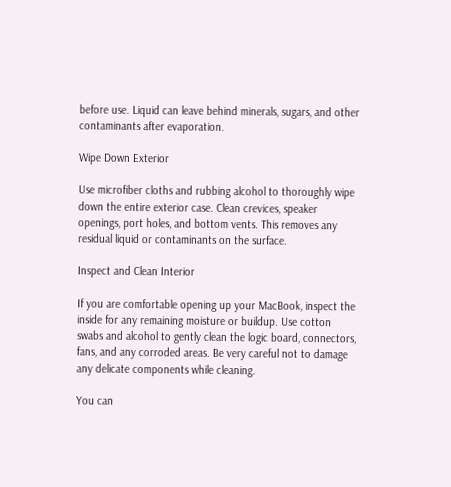before use. Liquid can leave behind minerals, sugars, and other contaminants after evaporation.

Wipe Down Exterior

Use microfiber cloths and rubbing alcohol to thoroughly wipe down the entire exterior case. Clean crevices, speaker openings, port holes, and bottom vents. This removes any residual liquid or contaminants on the surface.

Inspect and Clean Interior

If you are comfortable opening up your MacBook, inspect the inside for any remaining moisture or buildup. Use cotton swabs and alcohol to gently clean the logic board, connectors, fans, and any corroded areas. Be very careful not to damage any delicate components while cleaning.

You can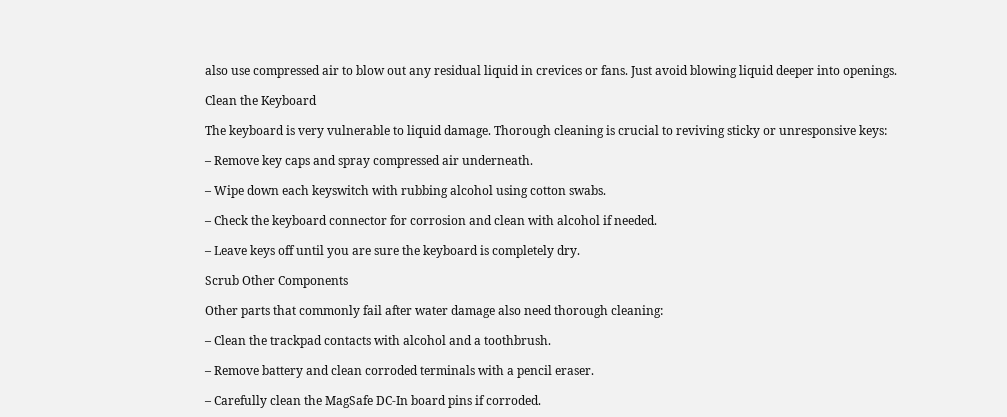also use compressed air to blow out any residual liquid in crevices or fans. Just avoid blowing liquid deeper into openings.

Clean the Keyboard

The keyboard is very vulnerable to liquid damage. Thorough cleaning is crucial to reviving sticky or unresponsive keys:

– Remove key caps and spray compressed air underneath.

– Wipe down each keyswitch with rubbing alcohol using cotton swabs.

– Check the keyboard connector for corrosion and clean with alcohol if needed.

– Leave keys off until you are sure the keyboard is completely dry.

Scrub Other Components

Other parts that commonly fail after water damage also need thorough cleaning:

– Clean the trackpad contacts with alcohol and a toothbrush.

– Remove battery and clean corroded terminals with a pencil eraser.

– Carefully clean the MagSafe DC-In board pins if corroded.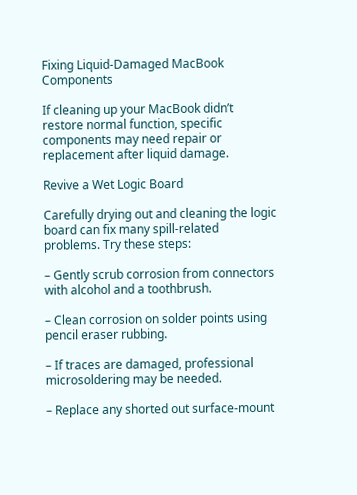Fixing Liquid-Damaged MacBook Components

If cleaning up your MacBook didn’t restore normal function, specific components may need repair or replacement after liquid damage.

Revive a Wet Logic Board

Carefully drying out and cleaning the logic board can fix many spill-related problems. Try these steps:

– Gently scrub corrosion from connectors with alcohol and a toothbrush.

– Clean corrosion on solder points using pencil eraser rubbing.

– If traces are damaged, professional microsoldering may be needed.

– Replace any shorted out surface-mount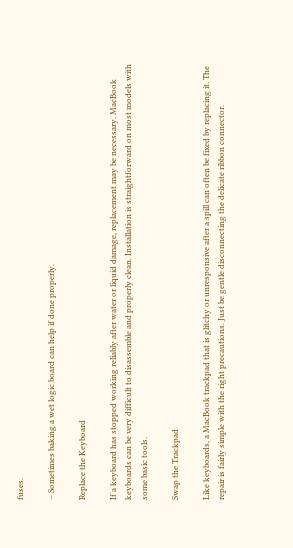fuses.

– Sometimes baking a wet logic board can help if done properly.

Replace the Keyboard

If a keyboard has stopped working reliably after water or liquid damage, replacement may be necessary. MacBook keyboards can be very difficult to disassemble and properly clean. Installation is straightforward on most models with some basic tools.

Swap the Trackpad

Like keyboards, a MacBook trackpad that is glitchy or unresponsive after a spill can often be fixed by replacing it. The repair is fairly simple with the right precautions. Just be gentle disconnecting the delicate ribbon connector.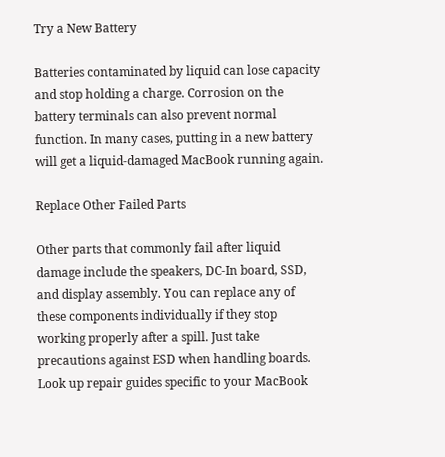Try a New Battery

Batteries contaminated by liquid can lose capacity and stop holding a charge. Corrosion on the battery terminals can also prevent normal function. In many cases, putting in a new battery will get a liquid-damaged MacBook running again.

Replace Other Failed Parts

Other parts that commonly fail after liquid damage include the speakers, DC-In board, SSD, and display assembly. You can replace any of these components individually if they stop working properly after a spill. Just take precautions against ESD when handling boards. Look up repair guides specific to your MacBook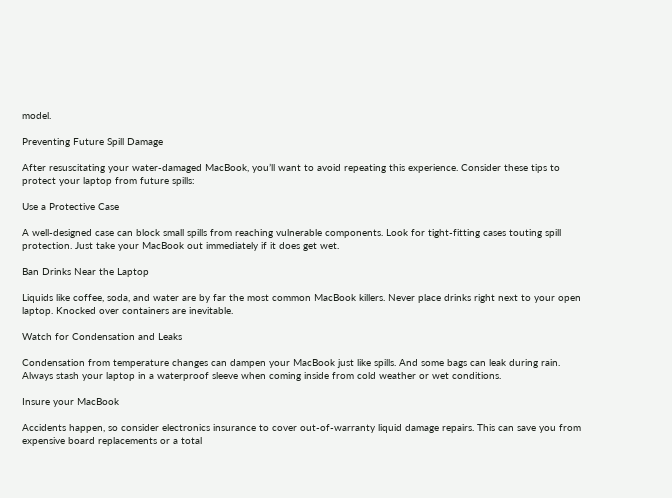model.

Preventing Future Spill Damage

After resuscitating your water-damaged MacBook, you’ll want to avoid repeating this experience. Consider these tips to protect your laptop from future spills:

Use a Protective Case

A well-designed case can block small spills from reaching vulnerable components. Look for tight-fitting cases touting spill protection. Just take your MacBook out immediately if it does get wet.

Ban Drinks Near the Laptop

Liquids like coffee, soda, and water are by far the most common MacBook killers. Never place drinks right next to your open laptop. Knocked over containers are inevitable.

Watch for Condensation and Leaks

Condensation from temperature changes can dampen your MacBook just like spills. And some bags can leak during rain. Always stash your laptop in a waterproof sleeve when coming inside from cold weather or wet conditions.

Insure your MacBook

Accidents happen, so consider electronics insurance to cover out-of-warranty liquid damage repairs. This can save you from expensive board replacements or a total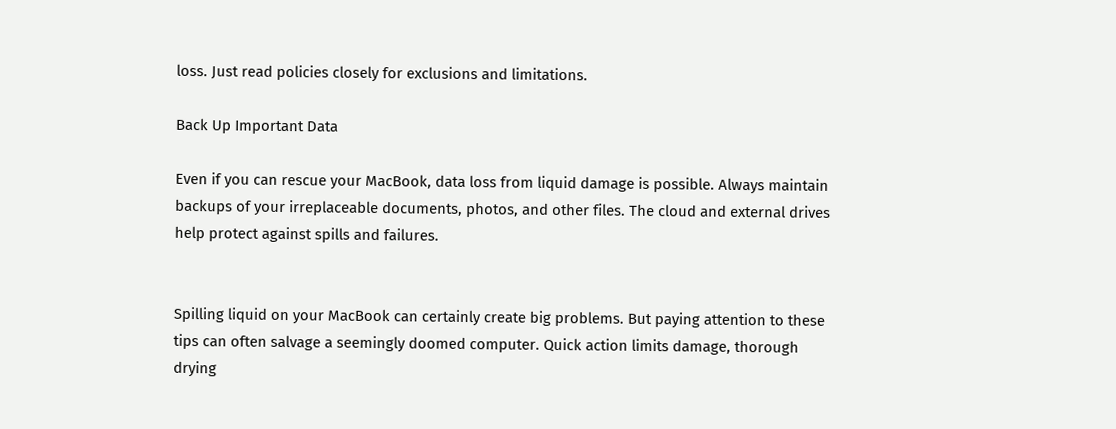loss. Just read policies closely for exclusions and limitations.

Back Up Important Data

Even if you can rescue your MacBook, data loss from liquid damage is possible. Always maintain backups of your irreplaceable documents, photos, and other files. The cloud and external drives help protect against spills and failures.


Spilling liquid on your MacBook can certainly create big problems. But paying attention to these tips can often salvage a seemingly doomed computer. Quick action limits damage, thorough drying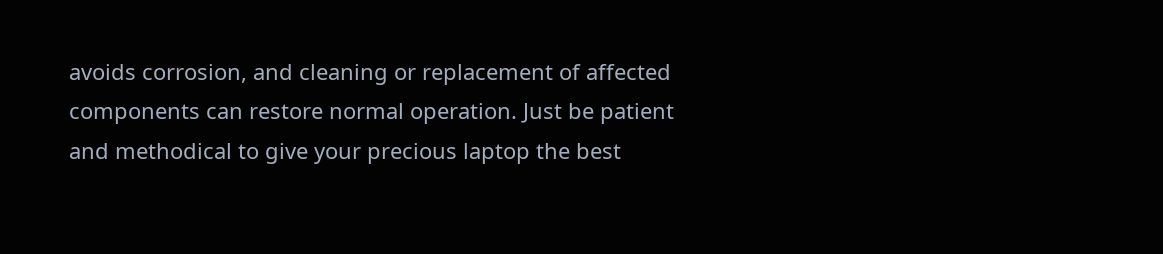avoids corrosion, and cleaning or replacement of affected components can restore normal operation. Just be patient and methodical to give your precious laptop the best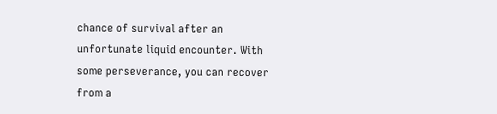chance of survival after an unfortunate liquid encounter. With some perseverance, you can recover from a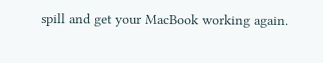spill and get your MacBook working again.